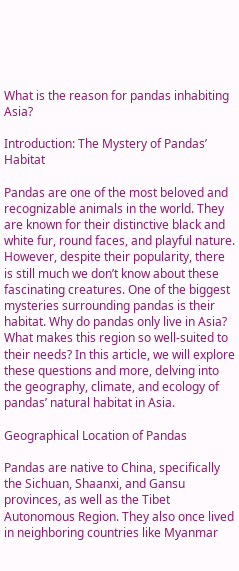What is the reason for pandas inhabiting Asia?

Introduction: The Mystery of Pandas’ Habitat

Pandas are one of the most beloved and recognizable animals in the world. They are known for their distinctive black and white fur, round faces, and playful nature. However, despite their popularity, there is still much we don’t know about these fascinating creatures. One of the biggest mysteries surrounding pandas is their habitat. Why do pandas only live in Asia? What makes this region so well-suited to their needs? In this article, we will explore these questions and more, delving into the geography, climate, and ecology of pandas’ natural habitat in Asia.

Geographical Location of Pandas

Pandas are native to China, specifically the Sichuan, Shaanxi, and Gansu provinces, as well as the Tibet Autonomous Region. They also once lived in neighboring countries like Myanmar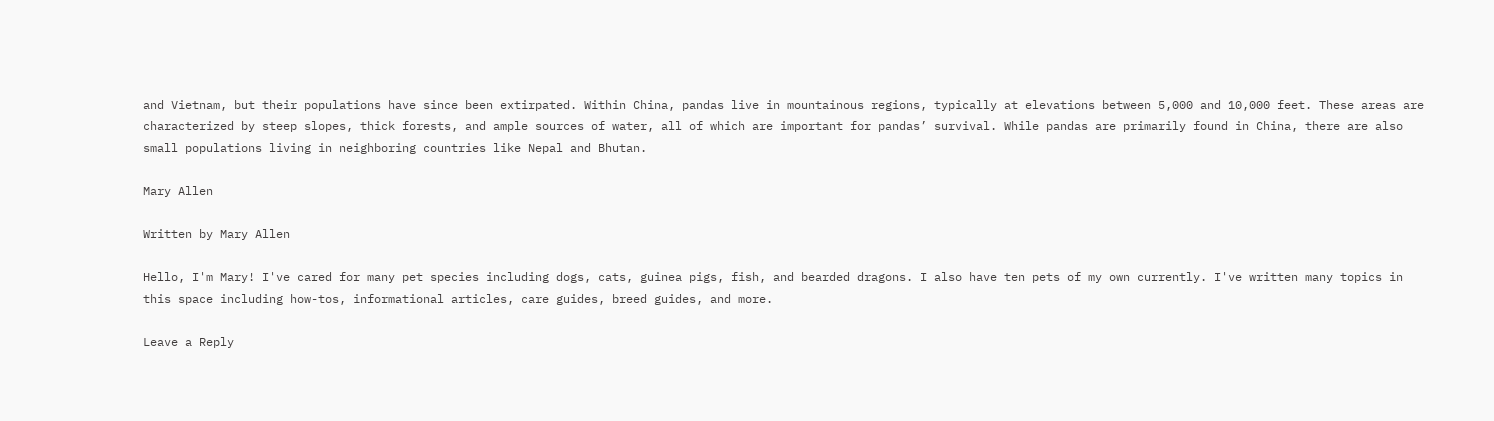and Vietnam, but their populations have since been extirpated. Within China, pandas live in mountainous regions, typically at elevations between 5,000 and 10,000 feet. These areas are characterized by steep slopes, thick forests, and ample sources of water, all of which are important for pandas’ survival. While pandas are primarily found in China, there are also small populations living in neighboring countries like Nepal and Bhutan.

Mary Allen

Written by Mary Allen

Hello, I'm Mary! I've cared for many pet species including dogs, cats, guinea pigs, fish, and bearded dragons. I also have ten pets of my own currently. I've written many topics in this space including how-tos, informational articles, care guides, breed guides, and more.

Leave a Reply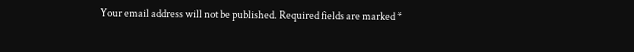Your email address will not be published. Required fields are marked *